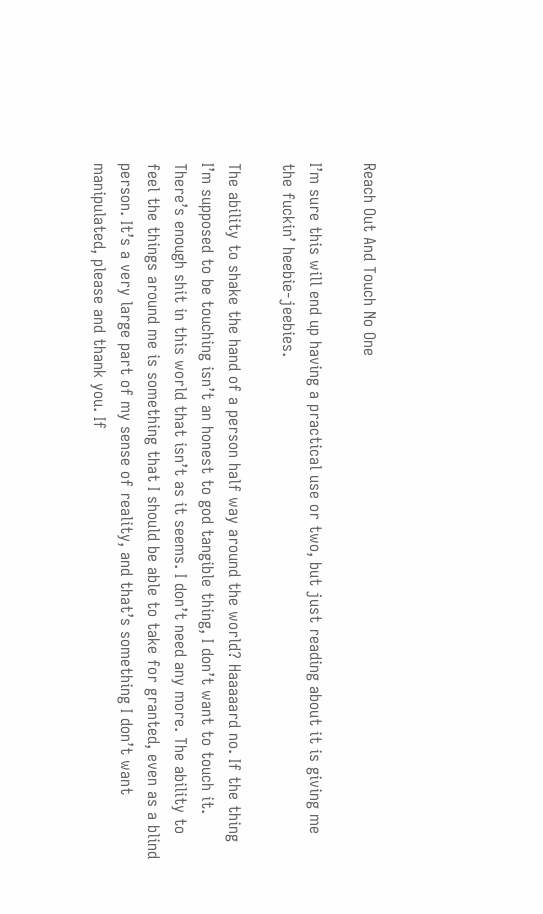Reach Out And Touch No One

I’m sure this will end up having a practical use or two, but just reading about it is giving me the fuckin’ heebie-jeebies.

The ability to shake the hand of a person half way around the world? Haaaaard no. If the thing I’m supposed to be touching isn’t an honest to god tangible thing, I don’t want to touch it. There’s enough shit in this world that isn’t as it seems. I don’t need any more. The ability to feel the things around me is something that I should be able to take for granted, even as a blind person. It’s a very large part of my sense of reality, and that’s something I don’t want manipulated, please and thank you. If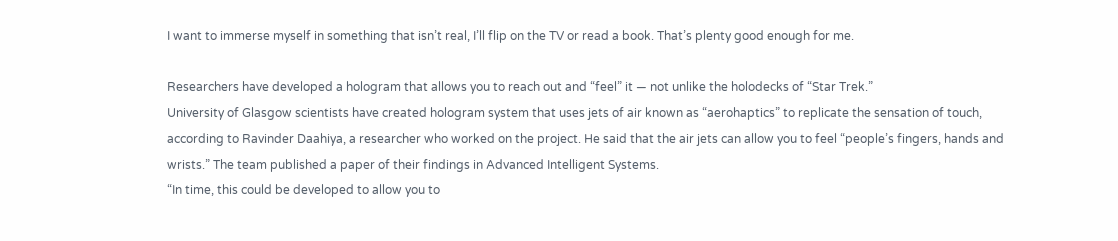I want to immerse myself in something that isn’t real, I’ll flip on the TV or read a book. That’s plenty good enough for me.

Researchers have developed a hologram that allows you to reach out and “feel” it — not unlike the holodecks of “Star Trek.”
University of Glasgow scientists have created hologram system that uses jets of air known as “aerohaptics” to replicate the sensation of touch, according to Ravinder Daahiya, a researcher who worked on the project. He said that the air jets can allow you to feel “people’s fingers, hands and wrists.” The team published a paper of their findings in Advanced Intelligent Systems.
“In time, this could be developed to allow you to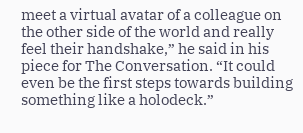meet a virtual avatar of a colleague on the other side of the world and really feel their handshake,” he said in his piece for The Conversation. “It could even be the first steps towards building something like a holodeck.”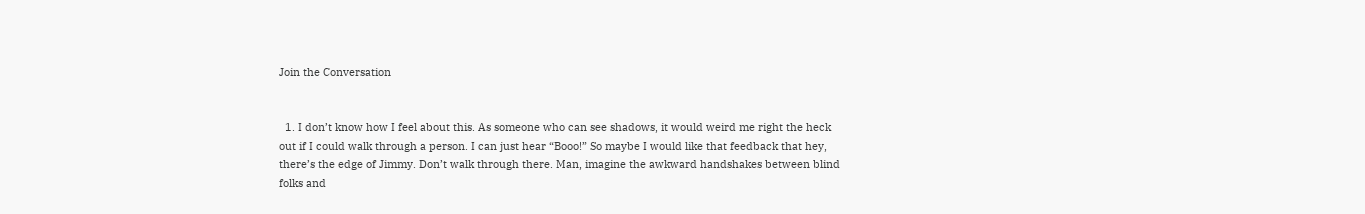Join the Conversation


  1. I don’t know how I feel about this. As someone who can see shadows, it would weird me right the heck out if I could walk through a person. I can just hear “Booo!” So maybe I would like that feedback that hey, there’s the edge of Jimmy. Don’t walk through there. Man, imagine the awkward handshakes between blind folks and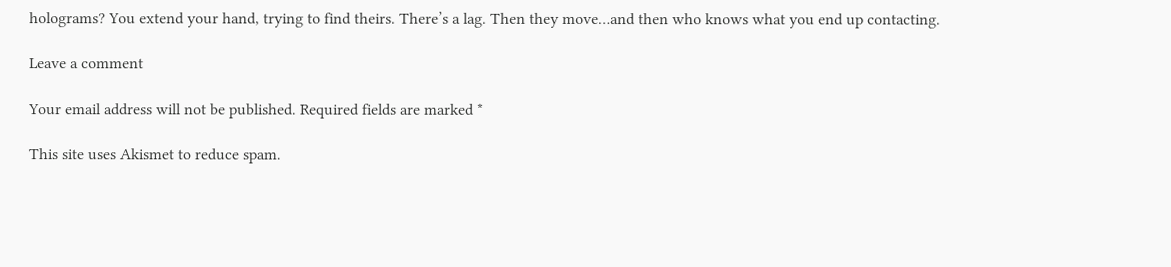holograms? You extend your hand, trying to find theirs. There’s a lag. Then they move…and then who knows what you end up contacting.

Leave a comment

Your email address will not be published. Required fields are marked *

This site uses Akismet to reduce spam.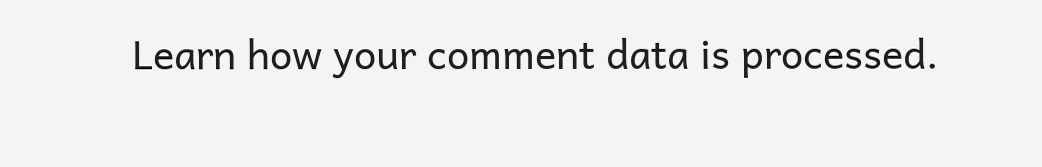Learn how your comment data is processed.